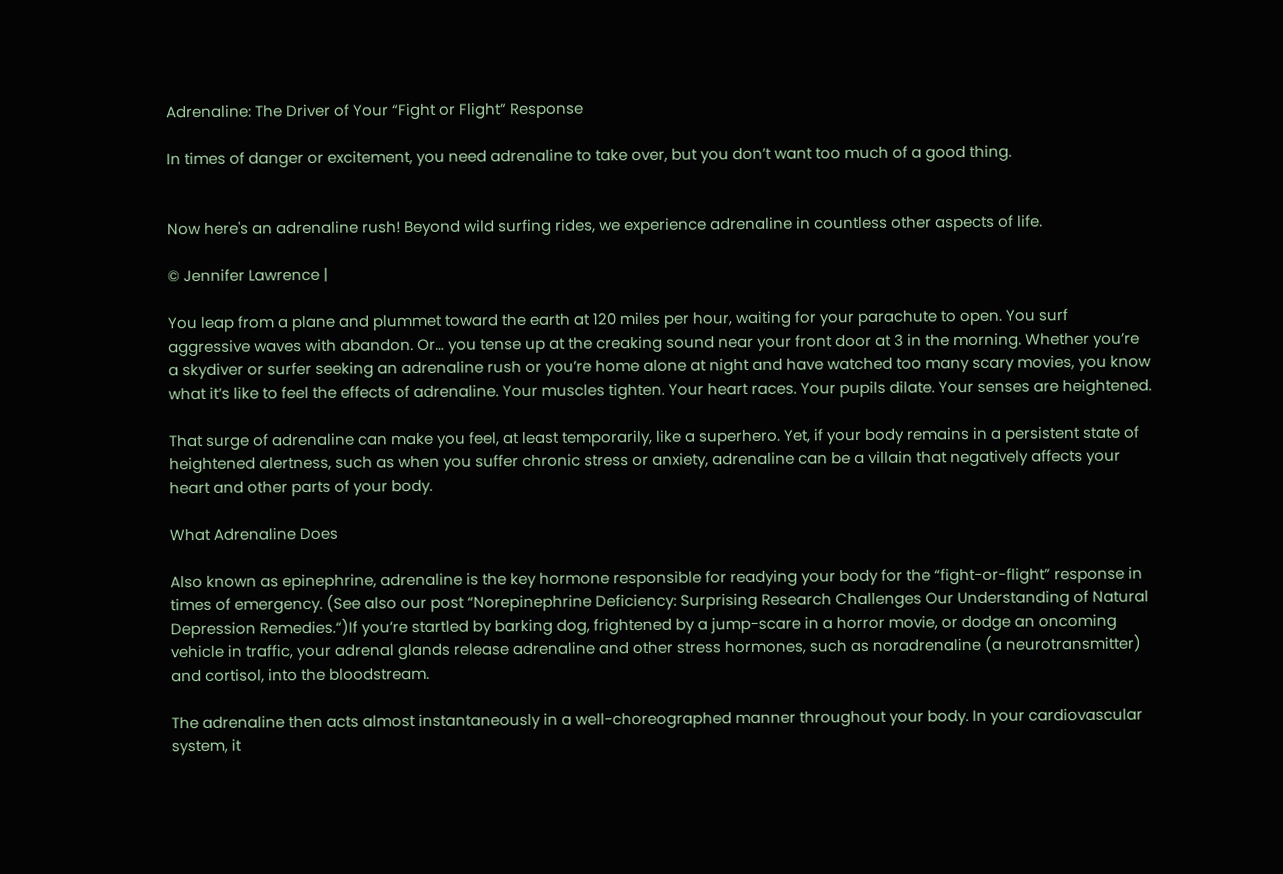Adrenaline: The Driver of Your “Fight or Flight” Response

In times of danger or excitement, you need adrenaline to take over, but you don’t want too much of a good thing.


Now here's an adrenaline rush! Beyond wild surfing rides, we experience adrenaline in countless other aspects of life.

© Jennifer Lawrence |

You leap from a plane and plummet toward the earth at 120 miles per hour, waiting for your parachute to open. You surf aggressive waves with abandon. Or… you tense up at the creaking sound near your front door at 3 in the morning. Whether you’re a skydiver or surfer seeking an adrenaline rush or you’re home alone at night and have watched too many scary movies, you know what it’s like to feel the effects of adrenaline. Your muscles tighten. Your heart races. Your pupils dilate. Your senses are heightened.

That surge of adrenaline can make you feel, at least temporarily, like a superhero. Yet, if your body remains in a persistent state of heightened alertness, such as when you suffer chronic stress or anxiety, adrenaline can be a villain that negatively affects your heart and other parts of your body.

What Adrenaline Does

Also known as epinephrine, adrenaline is the key hormone responsible for readying your body for the “fight-or-flight” response in times of emergency. (See also our post “Norepinephrine Deficiency: Surprising Research Challenges Our Understanding of Natural Depression Remedies.“)If you’re startled by barking dog, frightened by a jump-scare in a horror movie, or dodge an oncoming vehicle in traffic, your adrenal glands release adrenaline and other stress hormones, such as noradrenaline (a neurotransmitter) and cortisol, into the bloodstream.

The adrenaline then acts almost instantaneously in a well-choreographed manner throughout your body. In your cardiovascular system, it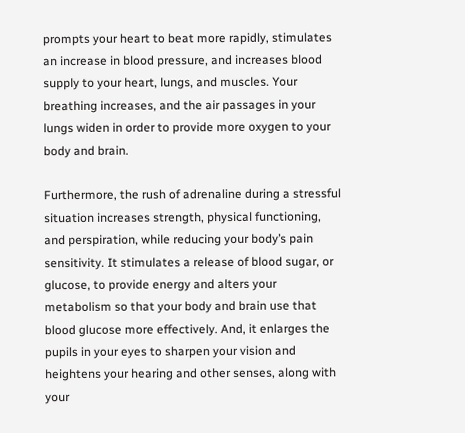prompts your heart to beat more rapidly, stimulates an increase in blood pressure, and increases blood supply to your heart, lungs, and muscles. Your breathing increases, and the air passages in your lungs widen in order to provide more oxygen to your body and brain.

Furthermore, the rush of adrenaline during a stressful situation increases strength, physical functioning, and perspiration, while reducing your body’s pain sensitivity. It stimulates a release of blood sugar, or glucose, to provide energy and alters your metabolism so that your body and brain use that blood glucose more effectively. And, it enlarges the pupils in your eyes to sharpen your vision and heightens your hearing and other senses, along with your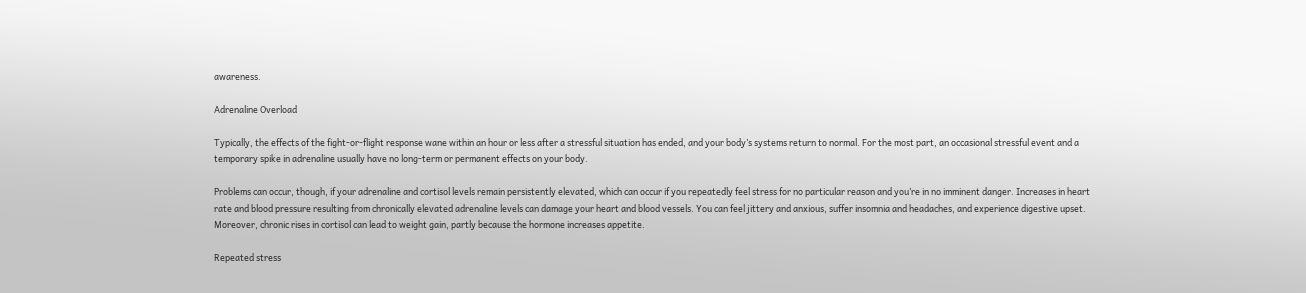awareness.

Adrenaline Overload

Typically, the effects of the fight-or-flight response wane within an hour or less after a stressful situation has ended, and your body’s systems return to normal. For the most part, an occasional stressful event and a temporary spike in adrenaline usually have no long-term or permanent effects on your body.

Problems can occur, though, if your adrenaline and cortisol levels remain persistently elevated, which can occur if you repeatedly feel stress for no particular reason and you’re in no imminent danger. Increases in heart rate and blood pressure resulting from chronically elevated adrenaline levels can damage your heart and blood vessels. You can feel jittery and anxious, suffer insomnia and headaches, and experience digestive upset. Moreover, chronic rises in cortisol can lead to weight gain, partly because the hormone increases appetite.

Repeated stress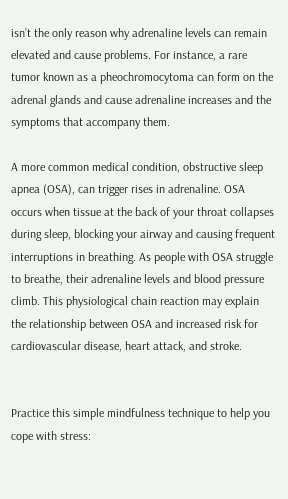isn’t the only reason why adrenaline levels can remain elevated and cause problems. For instance, a rare tumor known as a pheochromocytoma can form on the adrenal glands and cause adrenaline increases and the symptoms that accompany them.

A more common medical condition, obstructive sleep apnea (OSA), can trigger rises in adrenaline. OSA occurs when tissue at the back of your throat collapses during sleep, blocking your airway and causing frequent interruptions in breathing. As people with OSA struggle to breathe, their adrenaline levels and blood pressure climb. This physiological chain reaction may explain the relationship between OSA and increased risk for cardiovascular disease, heart attack, and stroke.


Practice this simple mindfulness technique to help you cope with stress: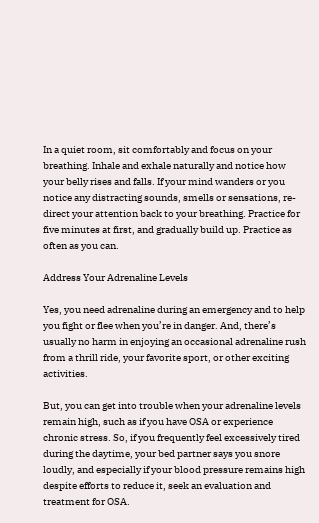In a quiet room, sit comfortably and focus on your breathing. Inhale and exhale naturally and notice how your belly rises and falls. If your mind wanders or you notice any distracting sounds, smells or sensations, re-direct your attention back to your breathing. Practice for five minutes at first, and gradually build up. Practice as often as you can.

Address Your Adrenaline Levels

Yes, you need adrenaline during an emergency and to help you fight or flee when you’re in danger. And, there’s usually no harm in enjoying an occasional adrenaline rush from a thrill ride, your favorite sport, or other exciting activities.

But, you can get into trouble when your adrenaline levels remain high, such as if you have OSA or experience chronic stress. So, if you frequently feel excessively tired during the daytime, your bed partner says you snore loudly, and especially if your blood pressure remains high despite efforts to reduce it, seek an evaluation and treatment for OSA.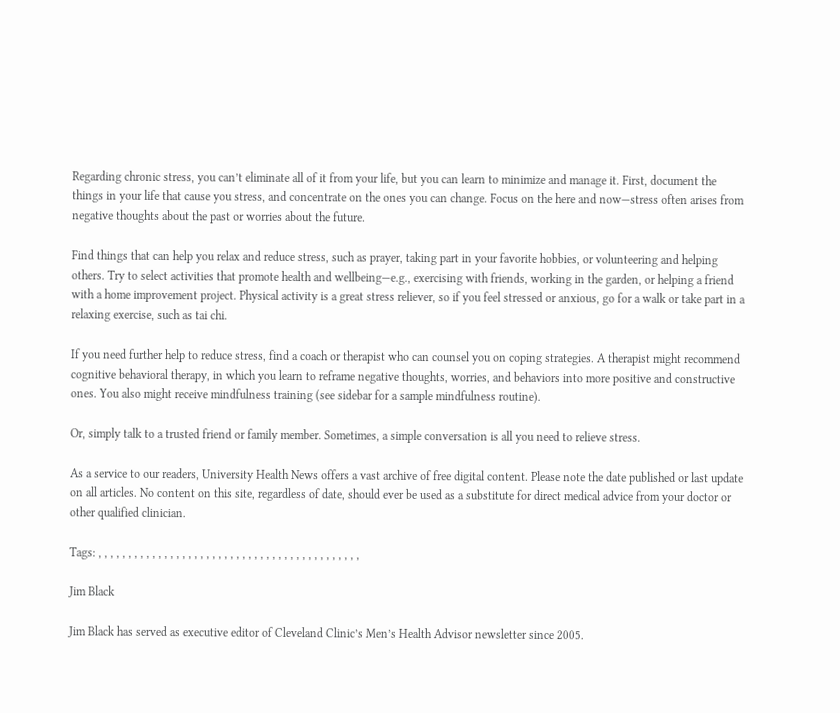Regarding chronic stress, you can’t eliminate all of it from your life, but you can learn to minimize and manage it. First, document the things in your life that cause you stress, and concentrate on the ones you can change. Focus on the here and now—stress often arises from negative thoughts about the past or worries about the future.

Find things that can help you relax and reduce stress, such as prayer, taking part in your favorite hobbies, or volunteering and helping others. Try to select activities that promote health and wellbeing—e.g., exercising with friends, working in the garden, or helping a friend with a home improvement project. Physical activity is a great stress reliever, so if you feel stressed or anxious, go for a walk or take part in a relaxing exercise, such as tai chi.

If you need further help to reduce stress, find a coach or therapist who can counsel you on coping strategies. A therapist might recommend cognitive behavioral therapy, in which you learn to reframe negative thoughts, worries, and behaviors into more positive and constructive ones. You also might receive mindfulness training (see sidebar for a sample mindfulness routine).

Or, simply talk to a trusted friend or family member. Sometimes, a simple conversation is all you need to relieve stress.

As a service to our readers, University Health News offers a vast archive of free digital content. Please note the date published or last update on all articles. No content on this site, regardless of date, should ever be used as a substitute for direct medical advice from your doctor or other qualified clinician.

Tags: , , , , , , , , , , , , , , , , , , , , , , , , , , , , , , , , , , , , , , , , , , , ,

Jim Black

Jim Black has served as executive editor of Cleveland Clinic’s Men’s Health Advisor newsletter since 2005.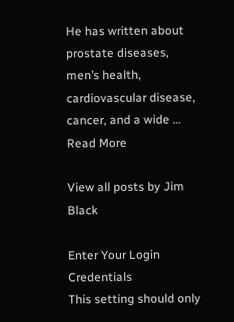He has written about prostate diseases, men’s health, cardiovascular disease, cancer, and a wide … Read More

View all posts by Jim Black

Enter Your Login Credentials
This setting should only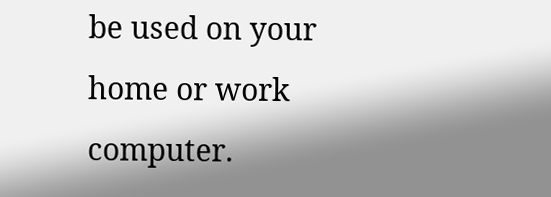be used on your home or work computer.